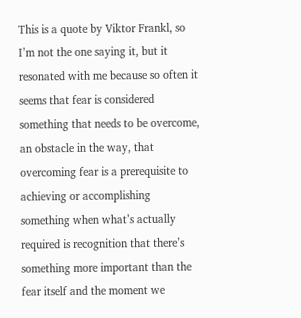This is a quote by Viktor Frankl, so I’m not the one saying it, but it resonated with me because so often it seems that fear is considered something that needs to be overcome, an obstacle in the way, that overcoming fear is a prerequisite to achieving or accomplishing something when what’s actually required is recognition that there’s something more important than the fear itself and the moment we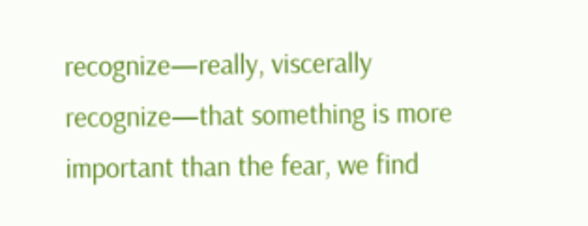recognize—really, viscerally recognize—that something is more important than the fear, we find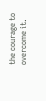the courage to overcome it.